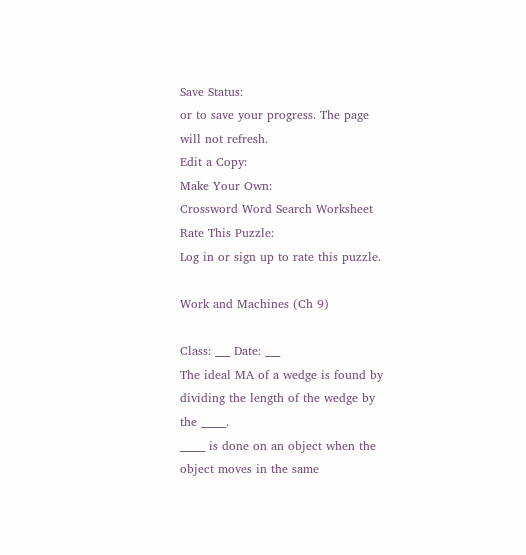Save Status:
or to save your progress. The page will not refresh.
Edit a Copy:
Make Your Own:
Crossword Word Search Worksheet
Rate This Puzzle:
Log in or sign up to rate this puzzle.

Work and Machines (Ch 9)

Class: ___ Date: ___
The ideal MA of a wedge is found by dividing the length of the wedge by the _____.
_____ is done on an object when the object moves in the same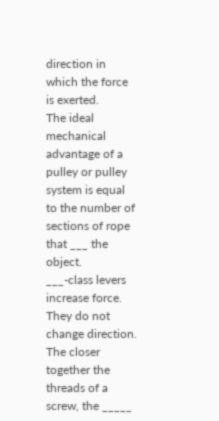direction in which the force is exerted.
The ideal mechanical advantage of a pulley or pulley system is equal to the number of sections of rope that ___ the object.
___-class levers increase force. They do not change direction.
The closer together the threads of a screw, the _____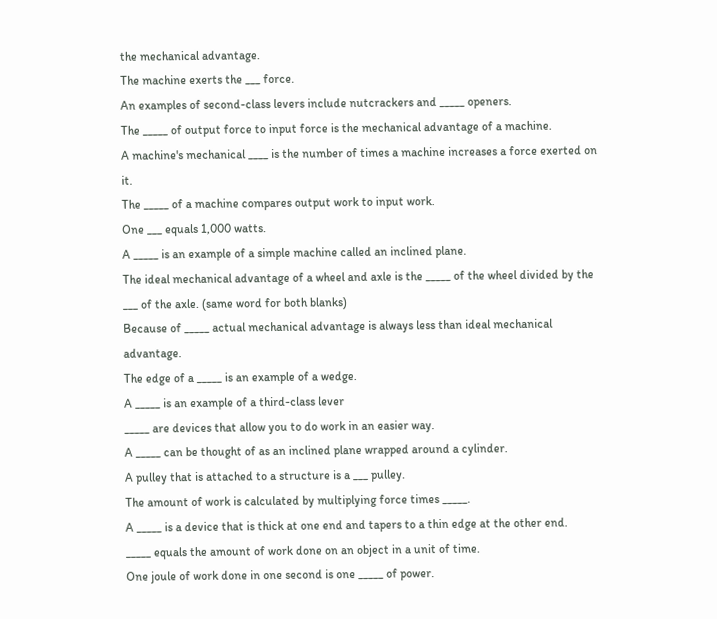the mechanical advantage.
The machine exerts the ___ force.
An examples of second-class levers include nutcrackers and _____ openers.
The _____ of output force to input force is the mechanical advantage of a machine.
A machine's mechanical ____ is the number of times a machine increases a force exerted on it.
The _____ of a machine compares output work to input work.
One ___ equals 1,000 watts.
A _____ is an example of a simple machine called an inclined plane.
The ideal mechanical advantage of a wheel and axle is the _____ of the wheel divided by the ___ of the axle. (same word for both blanks)
Because of _____ actual mechanical advantage is always less than ideal mechanical advantage.
The edge of a _____ is an example of a wedge.
A _____ is an example of a third-class lever
_____ are devices that allow you to do work in an easier way.
A _____ can be thought of as an inclined plane wrapped around a cylinder.
A pulley that is attached to a structure is a ___ pulley.
The amount of work is calculated by multiplying force times _____.
A _____ is a device that is thick at one end and tapers to a thin edge at the other end.
_____ equals the amount of work done on an object in a unit of time.
One joule of work done in one second is one _____ of power.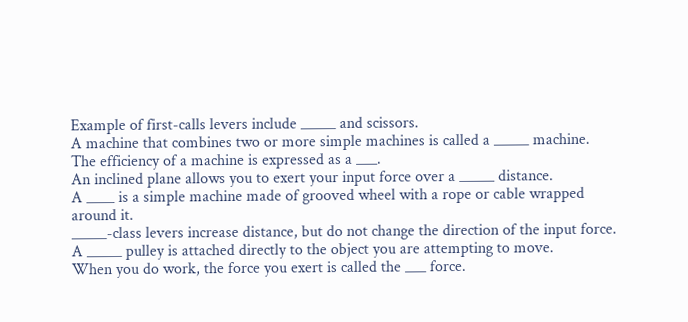Example of first-calls levers include _____ and scissors.
A machine that combines two or more simple machines is called a _____ machine.
The efficiency of a machine is expressed as a ___.
An inclined plane allows you to exert your input force over a _____ distance.
A ____ is a simple machine made of grooved wheel with a rope or cable wrapped around it.
_____-class levers increase distance, but do not change the direction of the input force.
A _____ pulley is attached directly to the object you are attempting to move.
When you do work, the force you exert is called the ___ force.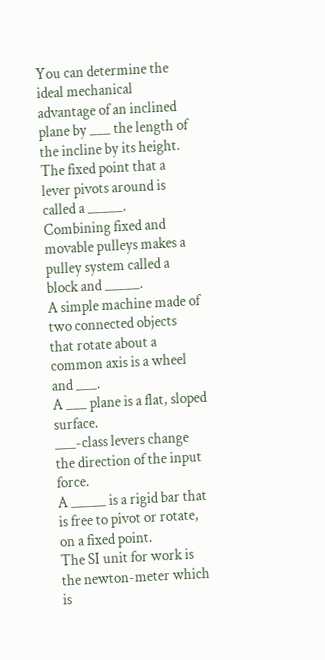You can determine the ideal mechanical advantage of an inclined plane by ___ the length of the incline by its height.
The fixed point that a lever pivots around is called a _____.
Combining fixed and movable pulleys makes a pulley system called a block and _____.
A simple machine made of two connected objects that rotate about a common axis is a wheel and ___.
A ___ plane is a flat, sloped surface.
___-class levers change the direction of the input force.
A _____ is a rigid bar that is free to pivot or rotate, on a fixed point.
The SI unit for work is the newton-meter which is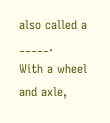also called a _____.
With a wheel and axle,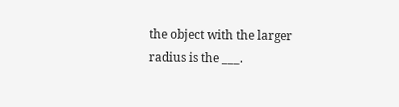the object with the larger radius is the ___.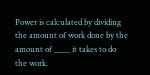Power is calculated by dividing the amount of work done by the amount of ____ it takes to do the work.